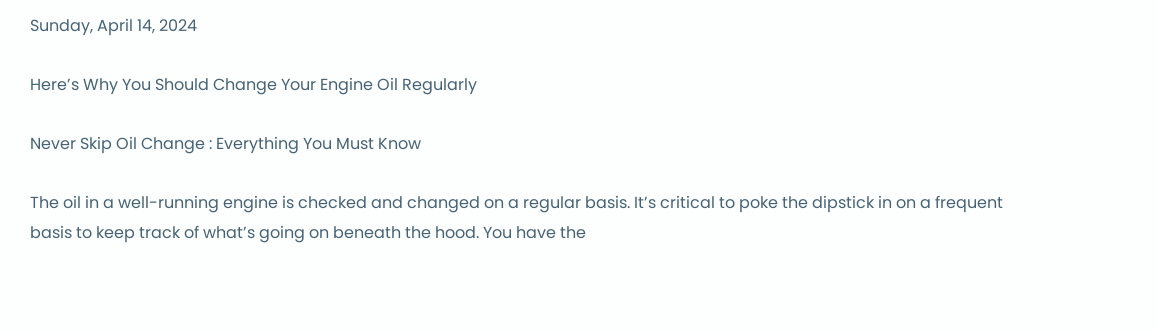Sunday, April 14, 2024

Here’s Why You Should Change Your Engine Oil Regularly

Never Skip Oil Change : Everything You Must Know

The oil in a well-running engine is checked and changed on a regular basis. It’s critical to poke the dipstick in on a frequent basis to keep track of what’s going on beneath the hood. You have the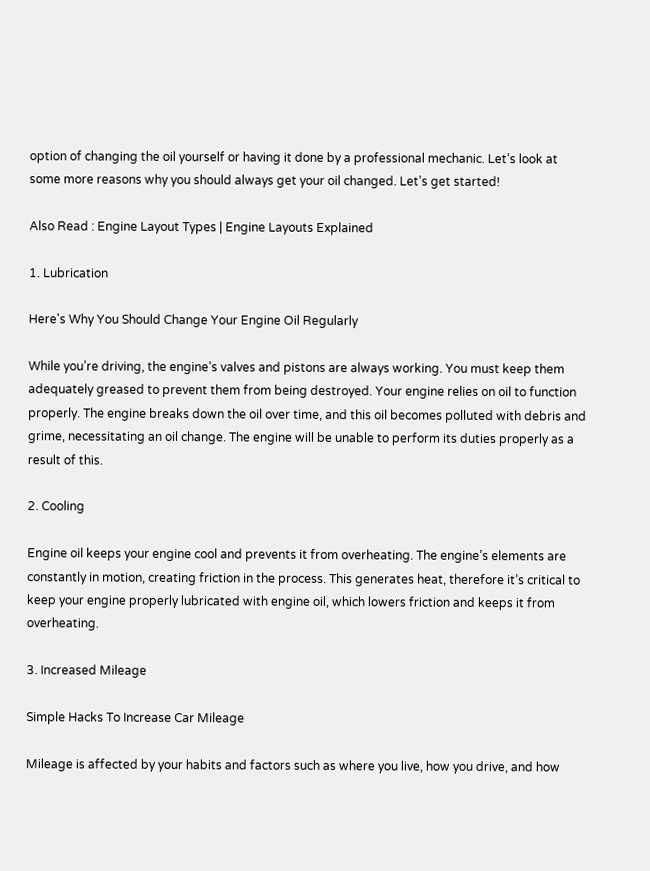option of changing the oil yourself or having it done by a professional mechanic. Let’s look at some more reasons why you should always get your oil changed. Let’s get started!

Also Read : Engine Layout Types | Engine Layouts Explained

1. Lubrication

Here's Why You Should Change Your Engine Oil Regularly

While you’re driving, the engine’s valves and pistons are always working. You must keep them adequately greased to prevent them from being destroyed. Your engine relies on oil to function properly. The engine breaks down the oil over time, and this oil becomes polluted with debris and grime, necessitating an oil change. The engine will be unable to perform its duties properly as a result of this.

2. Cooling

Engine oil keeps your engine cool and prevents it from overheating. The engine’s elements are constantly in motion, creating friction in the process. This generates heat, therefore it’s critical to keep your engine properly lubricated with engine oil, which lowers friction and keeps it from overheating.

3. Increased Mileage

Simple Hacks To Increase Car Mileage

Mileage is affected by your habits and factors such as where you live, how you drive, and how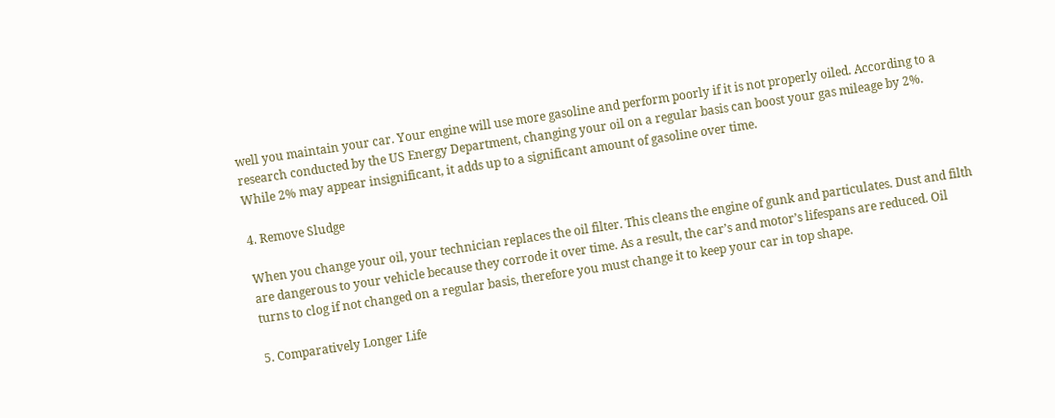well you maintain your car. Your engine will use more gasoline and perform poorly if it is not properly oiled. According to a research conducted by the US Energy Department, changing your oil on a regular basis can boost your gas mileage by 2%. While 2% may appear insignificant, it adds up to a significant amount of gasoline over time.

4. Remove Sludge

When you change your oil, your technician replaces the oil filter. This cleans the engine of gunk and particulates. Dust and filth are dangerous to your vehicle because they corrode it over time. As a result, the car’s and motor’s lifespans are reduced. Oil turns to clog if not changed on a regular basis, therefore you must change it to keep your car in top shape.

5. Comparatively Longer Life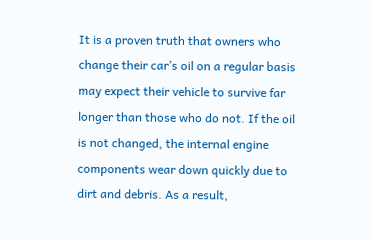It is a proven truth that owners who change their car’s oil on a regular basis may expect their vehicle to survive far longer than those who do not. If the oil is not changed, the internal engine components wear down quickly due to dirt and debris. As a result,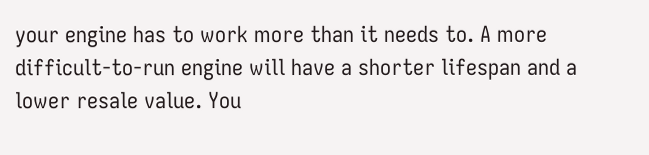your engine has to work more than it needs to. A more difficult-to-run engine will have a shorter lifespan and a lower resale value. You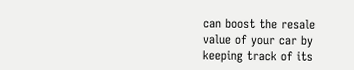can boost the resale value of your car by keeping track of its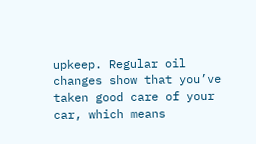upkeep. Regular oil changes show that you’ve taken good care of your car, which means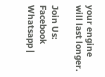your engine will last longer.

Join Us: Facebook Whatsapp |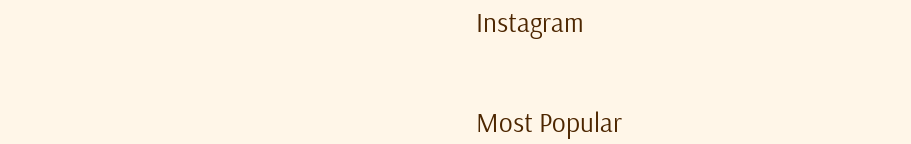Instagram


Most Popular